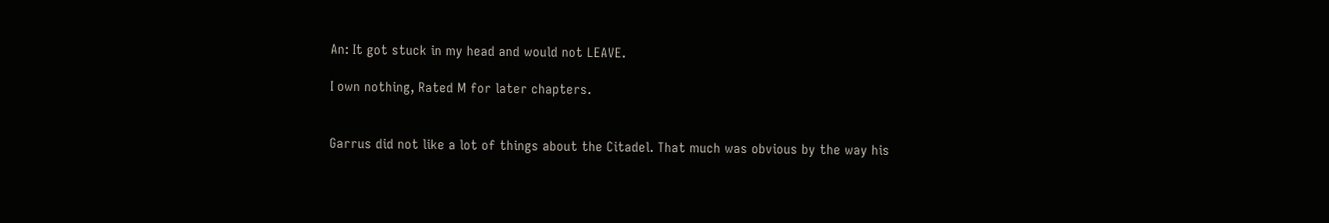An: It got stuck in my head and would not LEAVE.

I own nothing, Rated M for later chapters.


Garrus did not like a lot of things about the Citadel. That much was obvious by the way his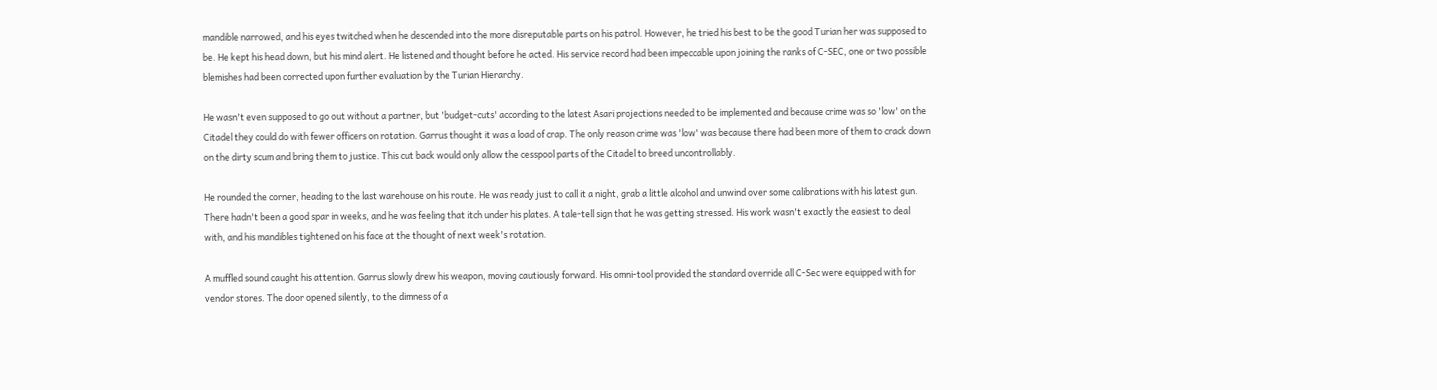mandible narrowed, and his eyes twitched when he descended into the more disreputable parts on his patrol. However, he tried his best to be the good Turian her was supposed to be. He kept his head down, but his mind alert. He listened and thought before he acted. His service record had been impeccable upon joining the ranks of C-SEC, one or two possible blemishes had been corrected upon further evaluation by the Turian Hierarchy.

He wasn't even supposed to go out without a partner, but 'budget-cuts' according to the latest Asari projections needed to be implemented and because crime was so 'low' on the Citadel they could do with fewer officers on rotation. Garrus thought it was a load of crap. The only reason crime was 'low' was because there had been more of them to crack down on the dirty scum and bring them to justice. This cut back would only allow the cesspool parts of the Citadel to breed uncontrollably.

He rounded the corner, heading to the last warehouse on his route. He was ready just to call it a night, grab a little alcohol and unwind over some calibrations with his latest gun. There hadn't been a good spar in weeks, and he was feeling that itch under his plates. A tale-tell sign that he was getting stressed. His work wasn't exactly the easiest to deal with, and his mandibles tightened on his face at the thought of next week's rotation.

A muffled sound caught his attention. Garrus slowly drew his weapon, moving cautiously forward. His omni-tool provided the standard override all C-Sec were equipped with for vendor stores. The door opened silently, to the dimness of a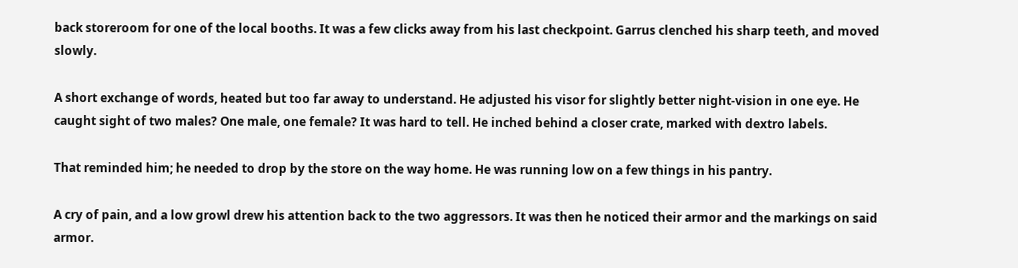back storeroom for one of the local booths. It was a few clicks away from his last checkpoint. Garrus clenched his sharp teeth, and moved slowly.

A short exchange of words, heated but too far away to understand. He adjusted his visor for slightly better night-vision in one eye. He caught sight of two males? One male, one female? It was hard to tell. He inched behind a closer crate, marked with dextro labels.

That reminded him; he needed to drop by the store on the way home. He was running low on a few things in his pantry.

A cry of pain, and a low growl drew his attention back to the two aggressors. It was then he noticed their armor and the markings on said armor.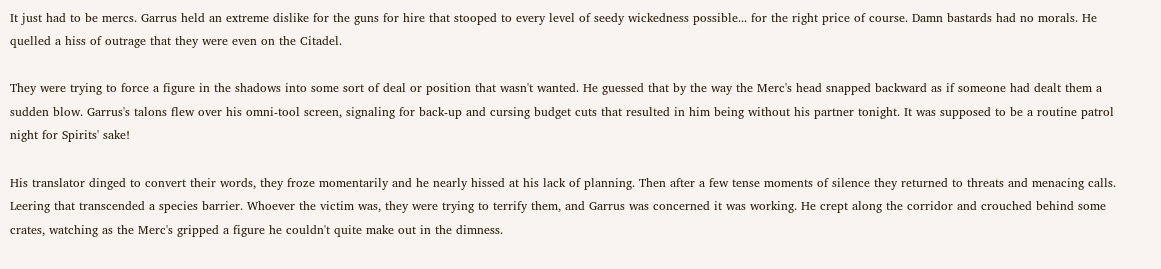It just had to be mercs. Garrus held an extreme dislike for the guns for hire that stooped to every level of seedy wickedness possible... for the right price of course. Damn bastards had no morals. He quelled a hiss of outrage that they were even on the Citadel.

They were trying to force a figure in the shadows into some sort of deal or position that wasn't wanted. He guessed that by the way the Merc's head snapped backward as if someone had dealt them a sudden blow. Garrus's talons flew over his omni-tool screen, signaling for back-up and cursing budget cuts that resulted in him being without his partner tonight. It was supposed to be a routine patrol night for Spirits' sake!

His translator dinged to convert their words, they froze momentarily and he nearly hissed at his lack of planning. Then after a few tense moments of silence they returned to threats and menacing calls. Leering that transcended a species barrier. Whoever the victim was, they were trying to terrify them, and Garrus was concerned it was working. He crept along the corridor and crouched behind some crates, watching as the Merc's gripped a figure he couldn't quite make out in the dimness.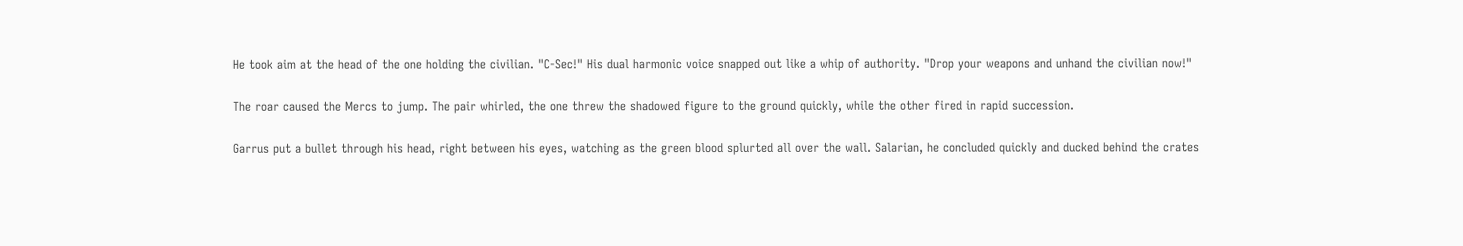He took aim at the head of the one holding the civilian. "C-Sec!" His dual harmonic voice snapped out like a whip of authority. "Drop your weapons and unhand the civilian now!"

The roar caused the Mercs to jump. The pair whirled, the one threw the shadowed figure to the ground quickly, while the other fired in rapid succession.

Garrus put a bullet through his head, right between his eyes, watching as the green blood splurted all over the wall. Salarian, he concluded quickly and ducked behind the crates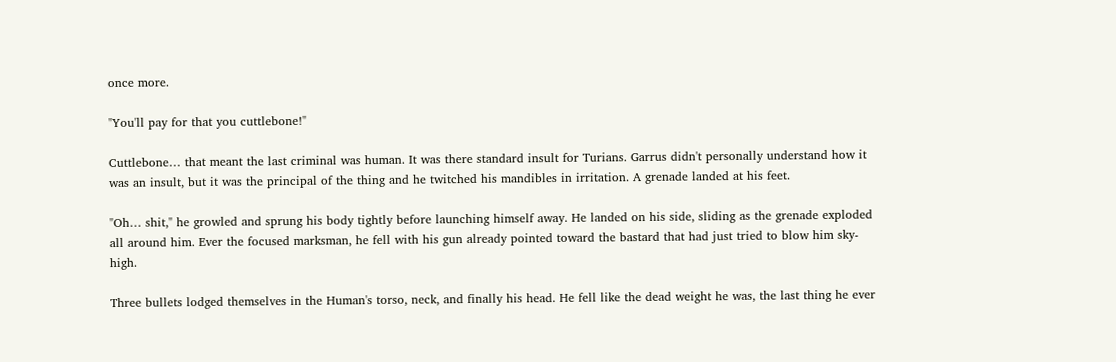once more.

"You'll pay for that you cuttlebone!"

Cuttlebone… that meant the last criminal was human. It was there standard insult for Turians. Garrus didn't personally understand how it was an insult, but it was the principal of the thing and he twitched his mandibles in irritation. A grenade landed at his feet.

"Oh… shit," he growled and sprung his body tightly before launching himself away. He landed on his side, sliding as the grenade exploded all around him. Ever the focused marksman, he fell with his gun already pointed toward the bastard that had just tried to blow him sky-high.

Three bullets lodged themselves in the Human's torso, neck, and finally his head. He fell like the dead weight he was, the last thing he ever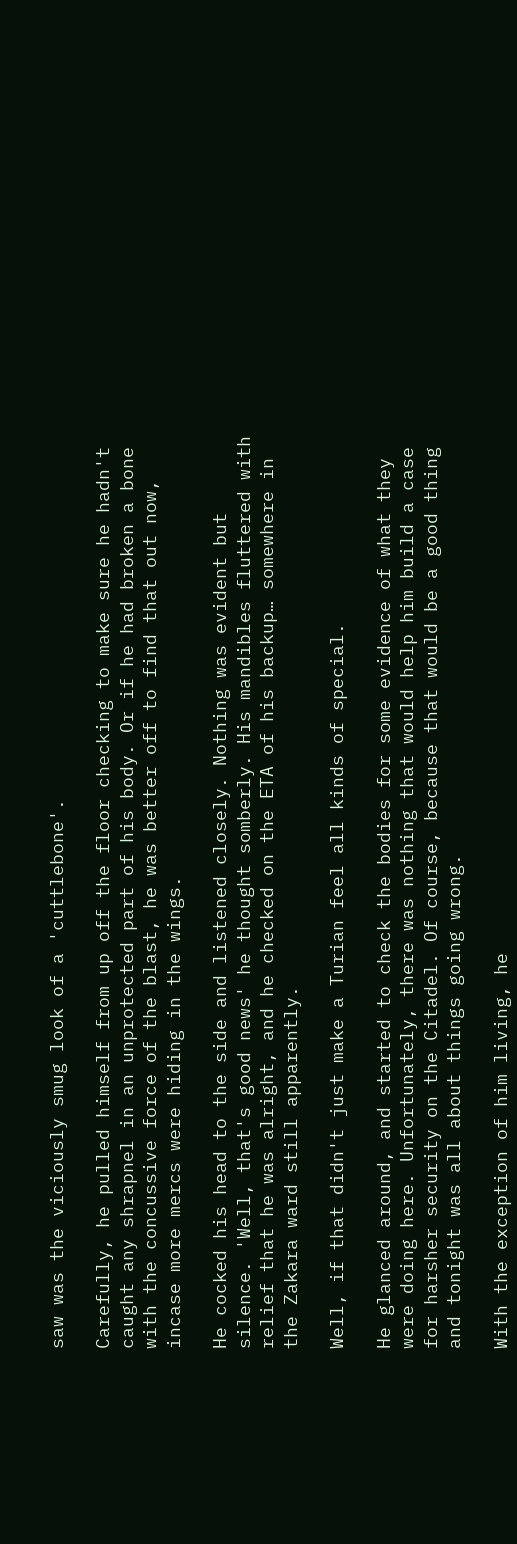saw was the viciously smug look of a 'cuttlebone'.

Carefully, he pulled himself from up off the floor checking to make sure he hadn't caught any shrapnel in an unprotected part of his body. Or if he had broken a bone with the concussive force of the blast, he was better off to find that out now, incase more mercs were hiding in the wings.

He cocked his head to the side and listened closely. Nothing was evident but silence. 'Well, that's good news' he thought somberly. His mandibles fluttered with relief that he was alright, and he checked on the ETA of his backup… somewhere in the Zakara ward still apparently.

Well, if that didn't just make a Turian feel all kinds of special.

He glanced around, and started to check the bodies for some evidence of what they were doing here. Unfortunately, there was nothing that would help him build a case for harsher security on the Citadel. Of course, because that would be a good thing and tonight was all about things going wrong.

With the exception of him living, he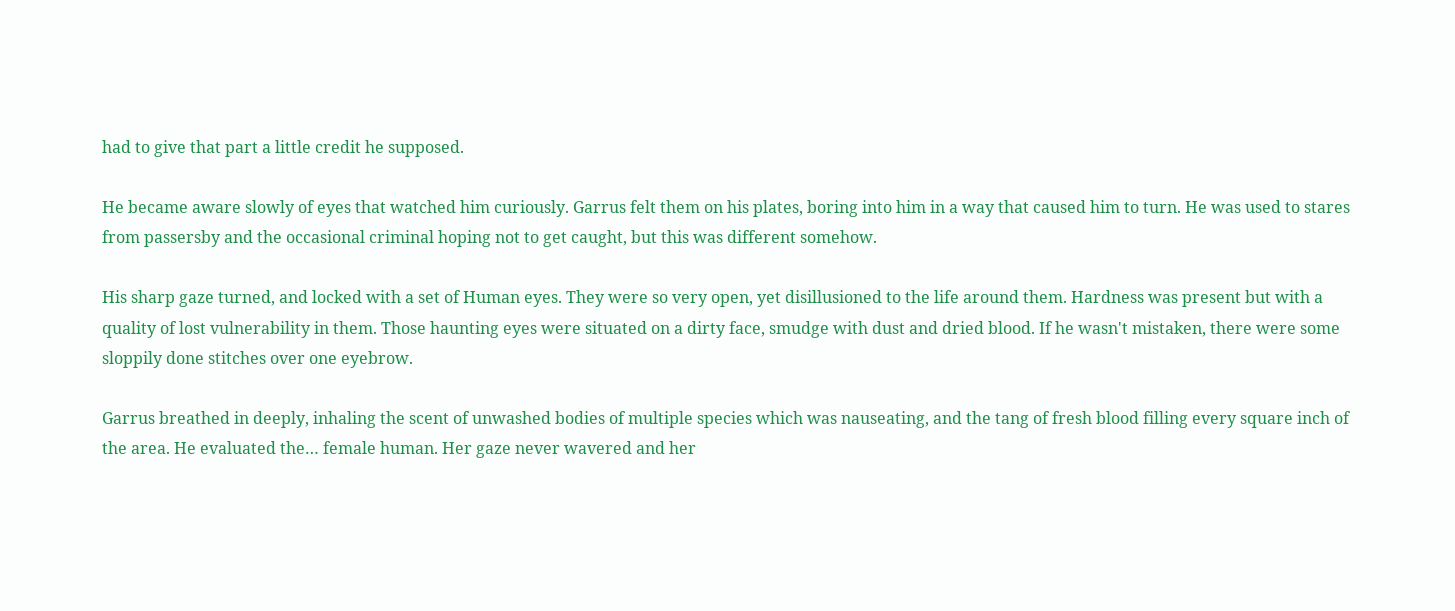had to give that part a little credit he supposed.

He became aware slowly of eyes that watched him curiously. Garrus felt them on his plates, boring into him in a way that caused him to turn. He was used to stares from passersby and the occasional criminal hoping not to get caught, but this was different somehow.

His sharp gaze turned, and locked with a set of Human eyes. They were so very open, yet disillusioned to the life around them. Hardness was present but with a quality of lost vulnerability in them. Those haunting eyes were situated on a dirty face, smudge with dust and dried blood. If he wasn't mistaken, there were some sloppily done stitches over one eyebrow.

Garrus breathed in deeply, inhaling the scent of unwashed bodies of multiple species which was nauseating, and the tang of fresh blood filling every square inch of the area. He evaluated the… female human. Her gaze never wavered and her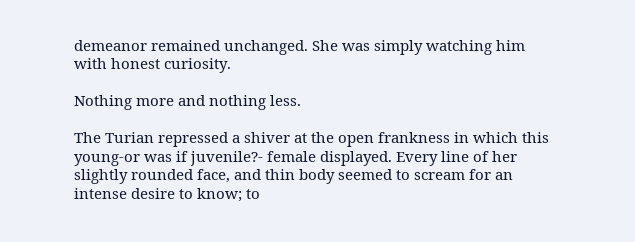demeanor remained unchanged. She was simply watching him with honest curiosity.

Nothing more and nothing less.

The Turian repressed a shiver at the open frankness in which this young-or was if juvenile?- female displayed. Every line of her slightly rounded face, and thin body seemed to scream for an intense desire to know; to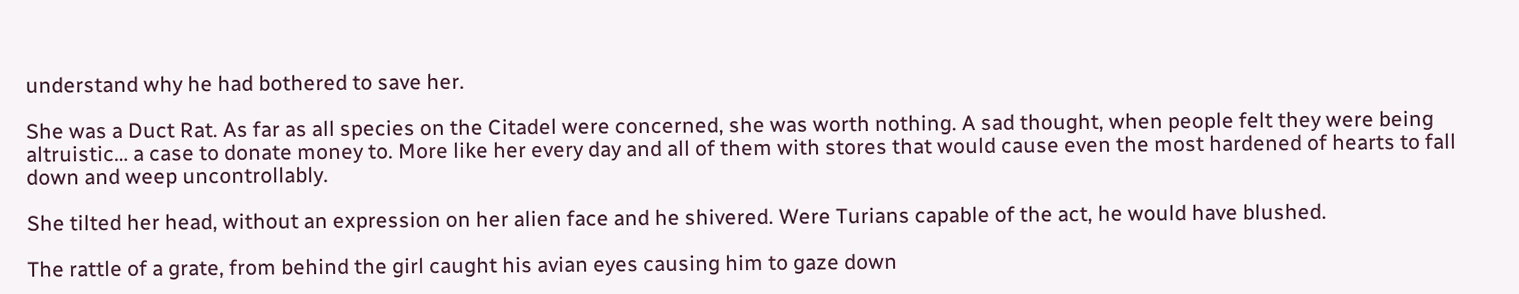understand why he had bothered to save her.

She was a Duct Rat. As far as all species on the Citadel were concerned, she was worth nothing. A sad thought, when people felt they were being altruistic… a case to donate money to. More like her every day and all of them with stores that would cause even the most hardened of hearts to fall down and weep uncontrollably.

She tilted her head, without an expression on her alien face and he shivered. Were Turians capable of the act, he would have blushed.

The rattle of a grate, from behind the girl caught his avian eyes causing him to gaze down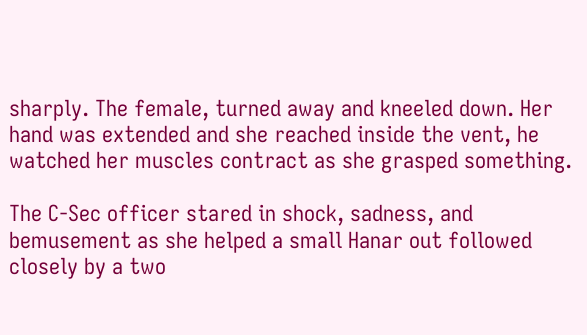sharply. The female, turned away and kneeled down. Her hand was extended and she reached inside the vent, he watched her muscles contract as she grasped something.

The C-Sec officer stared in shock, sadness, and bemusement as she helped a small Hanar out followed closely by a two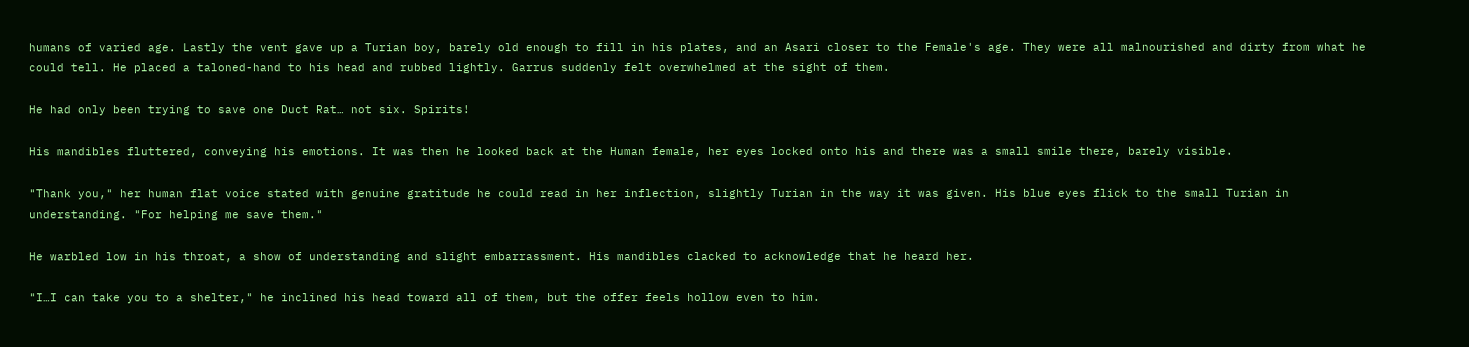humans of varied age. Lastly the vent gave up a Turian boy, barely old enough to fill in his plates, and an Asari closer to the Female's age. They were all malnourished and dirty from what he could tell. He placed a taloned-hand to his head and rubbed lightly. Garrus suddenly felt overwhelmed at the sight of them.

He had only been trying to save one Duct Rat… not six. Spirits!

His mandibles fluttered, conveying his emotions. It was then he looked back at the Human female, her eyes locked onto his and there was a small smile there, barely visible.

"Thank you," her human flat voice stated with genuine gratitude he could read in her inflection, slightly Turian in the way it was given. His blue eyes flick to the small Turian in understanding. "For helping me save them."

He warbled low in his throat, a show of understanding and slight embarrassment. His mandibles clacked to acknowledge that he heard her.

"I…I can take you to a shelter," he inclined his head toward all of them, but the offer feels hollow even to him.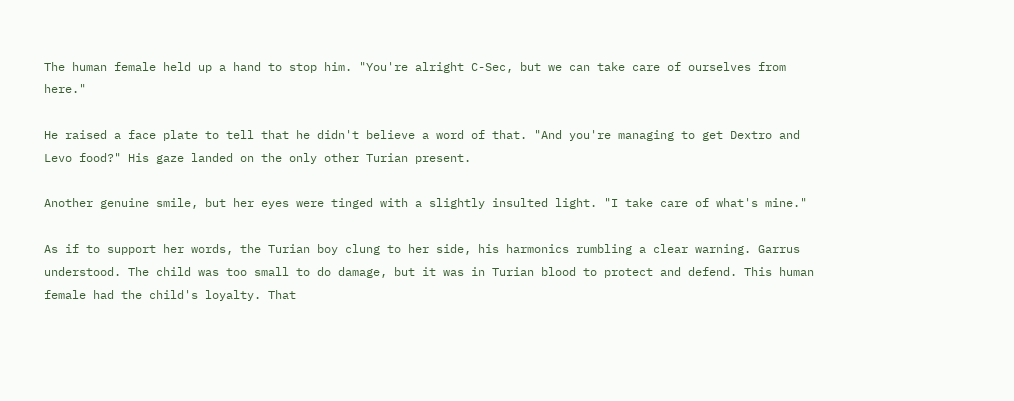The human female held up a hand to stop him. "You're alright C-Sec, but we can take care of ourselves from here."

He raised a face plate to tell that he didn't believe a word of that. "And you're managing to get Dextro and Levo food?" His gaze landed on the only other Turian present.

Another genuine smile, but her eyes were tinged with a slightly insulted light. "I take care of what's mine."

As if to support her words, the Turian boy clung to her side, his harmonics rumbling a clear warning. Garrus understood. The child was too small to do damage, but it was in Turian blood to protect and defend. This human female had the child's loyalty. That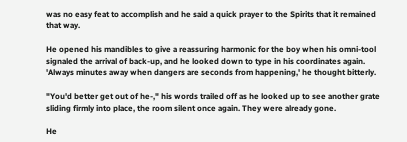was no easy feat to accomplish and he said a quick prayer to the Spirits that it remained that way.

He opened his mandibles to give a reassuring harmonic for the boy when his omni-tool signaled the arrival of back-up, and he looked down to type in his coordinates again. 'Always minutes away when dangers are seconds from happening,' he thought bitterly.

"You'd better get out of he-," his words trailed off as he looked up to see another grate sliding firmly into place, the room silent once again. They were already gone.

He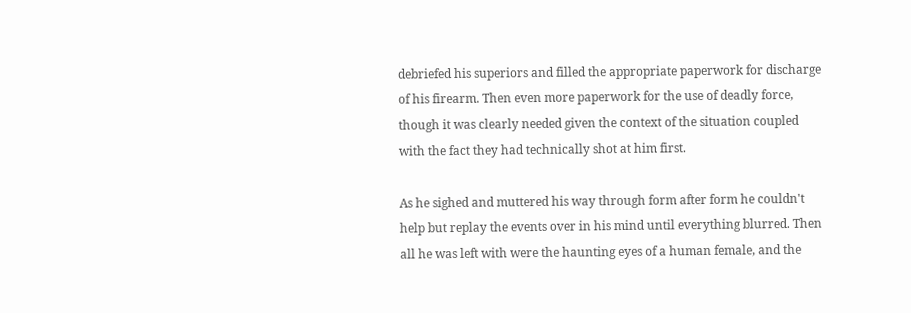debriefed his superiors and filled the appropriate paperwork for discharge of his firearm. Then even more paperwork for the use of deadly force, though it was clearly needed given the context of the situation coupled with the fact they had technically shot at him first.

As he sighed and muttered his way through form after form he couldn't help but replay the events over in his mind until everything blurred. Then all he was left with were the haunting eyes of a human female, and the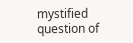mystified question of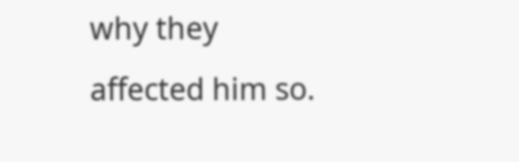why they affected him so.